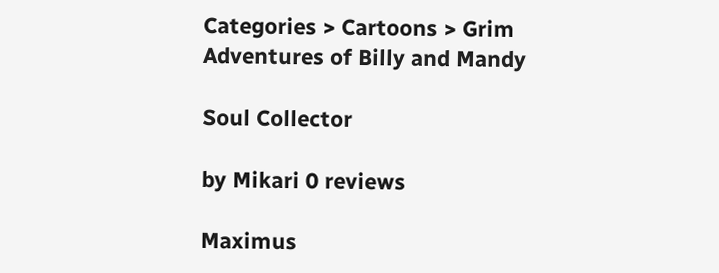Categories > Cartoons > Grim Adventures of Billy and Mandy

Soul Collector

by Mikari 0 reviews

Maximus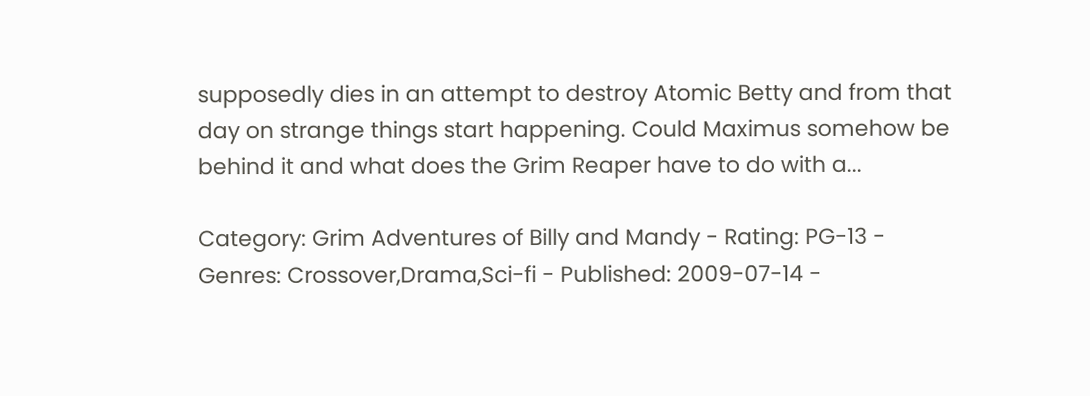supposedly dies in an attempt to destroy Atomic Betty and from that day on strange things start happening. Could Maximus somehow be behind it and what does the Grim Reaper have to do with a...

Category: Grim Adventures of Billy and Mandy - Rating: PG-13 - Genres: Crossover,Drama,Sci-fi - Published: 2009-07-14 -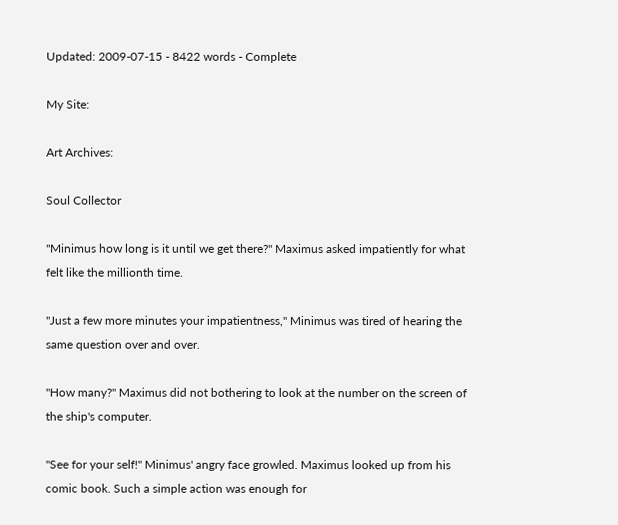Updated: 2009-07-15 - 8422 words - Complete

My Site:

Art Archives:

Soul Collector

"Minimus how long is it until we get there?" Maximus asked impatiently for what felt like the millionth time.

"Just a few more minutes your impatientness," Minimus was tired of hearing the same question over and over.

"How many?" Maximus did not bothering to look at the number on the screen of the ship's computer.

"See for your self!" Minimus' angry face growled. Maximus looked up from his comic book. Such a simple action was enough for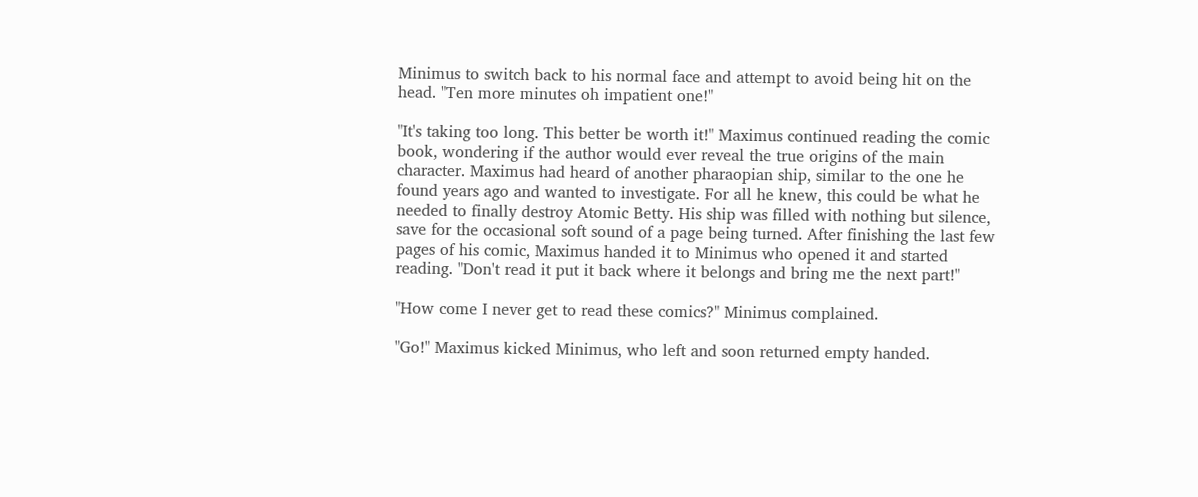Minimus to switch back to his normal face and attempt to avoid being hit on the head. "Ten more minutes oh impatient one!"

"It's taking too long. This better be worth it!" Maximus continued reading the comic book, wondering if the author would ever reveal the true origins of the main character. Maximus had heard of another pharaopian ship, similar to the one he found years ago and wanted to investigate. For all he knew, this could be what he needed to finally destroy Atomic Betty. His ship was filled with nothing but silence, save for the occasional soft sound of a page being turned. After finishing the last few pages of his comic, Maximus handed it to Minimus who opened it and started reading. "Don't read it put it back where it belongs and bring me the next part!"

"How come I never get to read these comics?" Minimus complained.

"Go!" Maximus kicked Minimus, who left and soon returned empty handed.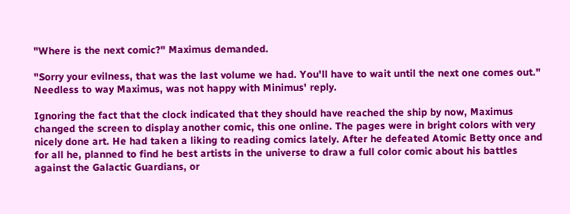"Where is the next comic?" Maximus demanded.

"Sorry your evilness, that was the last volume we had. You'll have to wait until the next one comes out." Needless to way Maximus, was not happy with Minimus' reply.

Ignoring the fact that the clock indicated that they should have reached the ship by now, Maximus changed the screen to display another comic, this one online. The pages were in bright colors with very nicely done art. He had taken a liking to reading comics lately. After he defeated Atomic Betty once and for all he, planned to find he best artists in the universe to draw a full color comic about his battles against the Galactic Guardians, or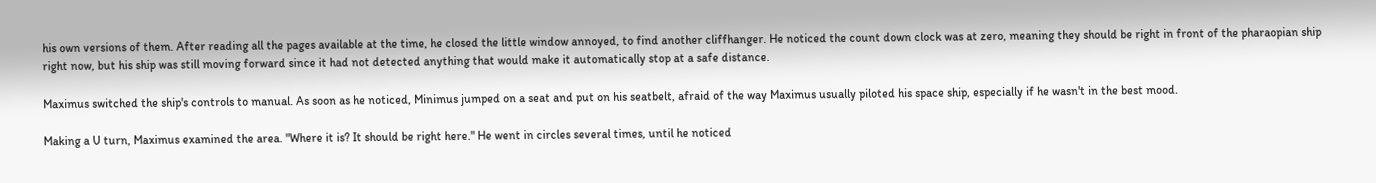his own versions of them. After reading all the pages available at the time, he closed the little window annoyed, to find another cliffhanger. He noticed the count down clock was at zero, meaning they should be right in front of the pharaopian ship right now, but his ship was still moving forward since it had not detected anything that would make it automatically stop at a safe distance.

Maximus switched the ship's controls to manual. As soon as he noticed, Minimus jumped on a seat and put on his seatbelt, afraid of the way Maximus usually piloted his space ship, especially if he wasn't in the best mood.

Making a U turn, Maximus examined the area. "Where it is? It should be right here." He went in circles several times, until he noticed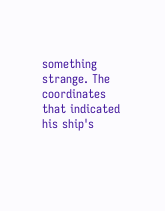something strange. The coordinates that indicated his ship's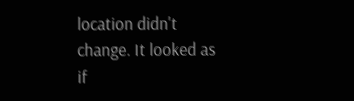location didn't change. It looked as if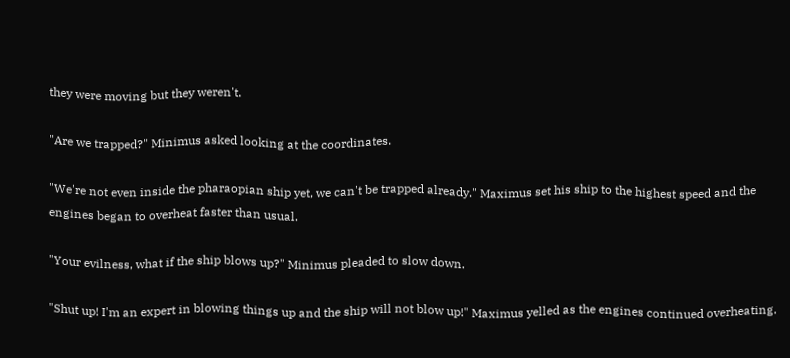they were moving but they weren't.

"Are we trapped?" Minimus asked looking at the coordinates.

"We're not even inside the pharaopian ship yet, we can't be trapped already." Maximus set his ship to the highest speed and the engines began to overheat faster than usual.

"Your evilness, what if the ship blows up?" Minimus pleaded to slow down.

"Shut up! I'm an expert in blowing things up and the ship will not blow up!" Maximus yelled as the engines continued overheating.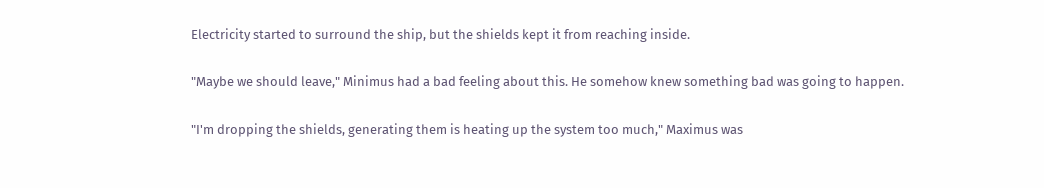Electricity started to surround the ship, but the shields kept it from reaching inside.

"Maybe we should leave," Minimus had a bad feeling about this. He somehow knew something bad was going to happen.

"I'm dropping the shields, generating them is heating up the system too much," Maximus was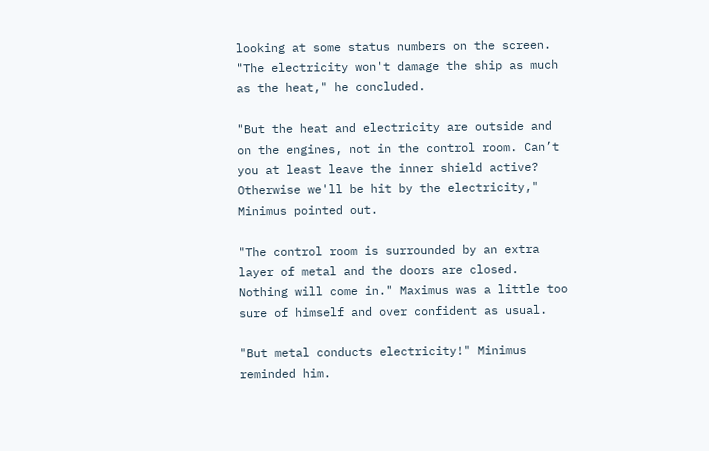looking at some status numbers on the screen. "The electricity won't damage the ship as much as the heat," he concluded.

"But the heat and electricity are outside and on the engines, not in the control room. Can’t you at least leave the inner shield active? Otherwise we'll be hit by the electricity," Minimus pointed out.

"The control room is surrounded by an extra layer of metal and the doors are closed. Nothing will come in." Maximus was a little too sure of himself and over confident as usual.

"But metal conducts electricity!" Minimus reminded him.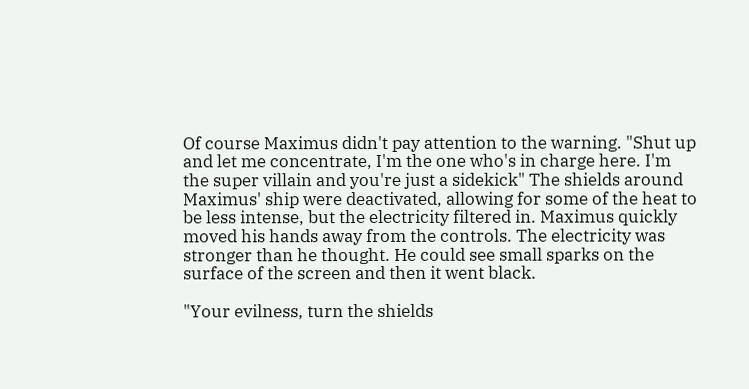Of course Maximus didn't pay attention to the warning. "Shut up and let me concentrate, I'm the one who's in charge here. I'm the super villain and you're just a sidekick" The shields around Maximus' ship were deactivated, allowing for some of the heat to be less intense, but the electricity filtered in. Maximus quickly moved his hands away from the controls. The electricity was stronger than he thought. He could see small sparks on the surface of the screen and then it went black.

"Your evilness, turn the shields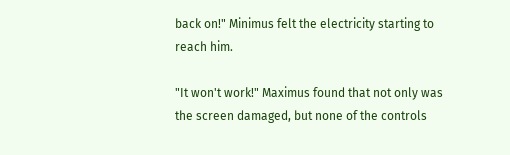back on!" Minimus felt the electricity starting to reach him.

"It won't work!" Maximus found that not only was the screen damaged, but none of the controls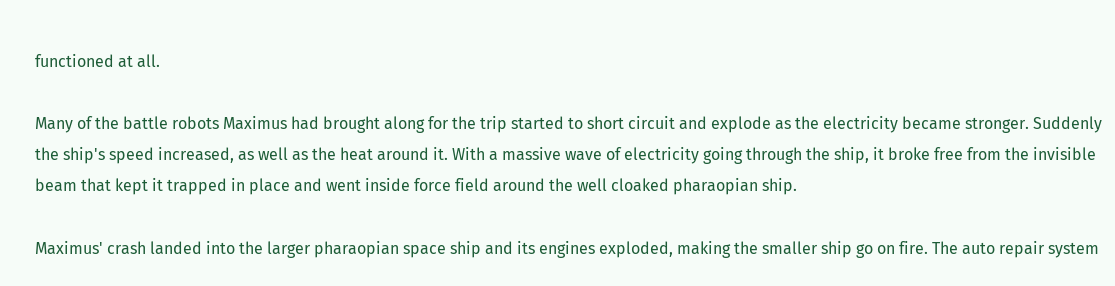functioned at all.

Many of the battle robots Maximus had brought along for the trip started to short circuit and explode as the electricity became stronger. Suddenly the ship's speed increased, as well as the heat around it. With a massive wave of electricity going through the ship, it broke free from the invisible beam that kept it trapped in place and went inside force field around the well cloaked pharaopian ship.

Maximus' crash landed into the larger pharaopian space ship and its engines exploded, making the smaller ship go on fire. The auto repair system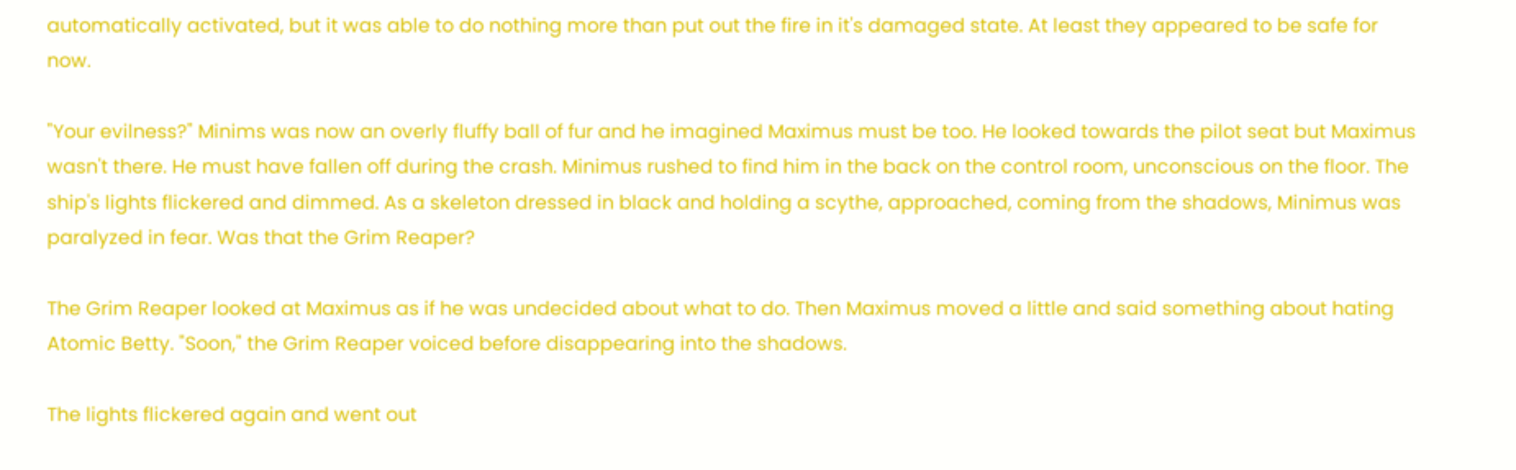automatically activated, but it was able to do nothing more than put out the fire in it's damaged state. At least they appeared to be safe for now.

"Your evilness?" Minims was now an overly fluffy ball of fur and he imagined Maximus must be too. He looked towards the pilot seat but Maximus wasn't there. He must have fallen off during the crash. Minimus rushed to find him in the back on the control room, unconscious on the floor. The ship's lights flickered and dimmed. As a skeleton dressed in black and holding a scythe, approached, coming from the shadows, Minimus was paralyzed in fear. Was that the Grim Reaper?

The Grim Reaper looked at Maximus as if he was undecided about what to do. Then Maximus moved a little and said something about hating Atomic Betty. "Soon," the Grim Reaper voiced before disappearing into the shadows.

The lights flickered again and went out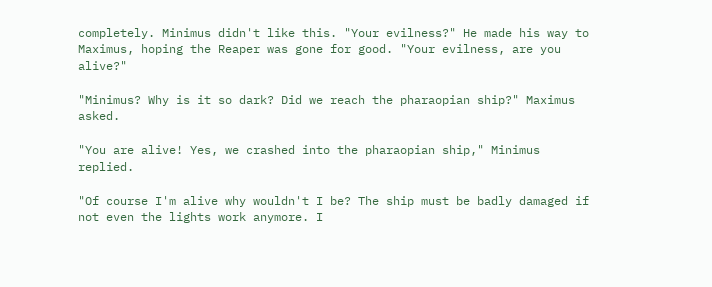completely. Minimus didn't like this. "Your evilness?" He made his way to Maximus, hoping the Reaper was gone for good. "Your evilness, are you alive?"

"Minimus? Why is it so dark? Did we reach the pharaopian ship?" Maximus asked.

"You are alive! Yes, we crashed into the pharaopian ship," Minimus replied.

"Of course I'm alive why wouldn't I be? The ship must be badly damaged if not even the lights work anymore. I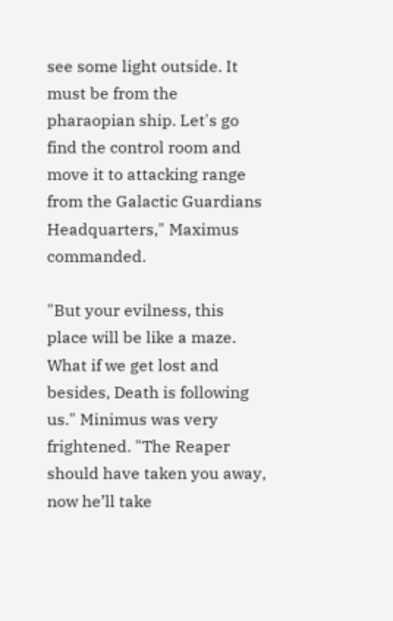see some light outside. It must be from the pharaopian ship. Let's go find the control room and move it to attacking range from the Galactic Guardians Headquarters," Maximus commanded.

"But your evilness, this place will be like a maze. What if we get lost and besides, Death is following us." Minimus was very frightened. "The Reaper should have taken you away, now he’ll take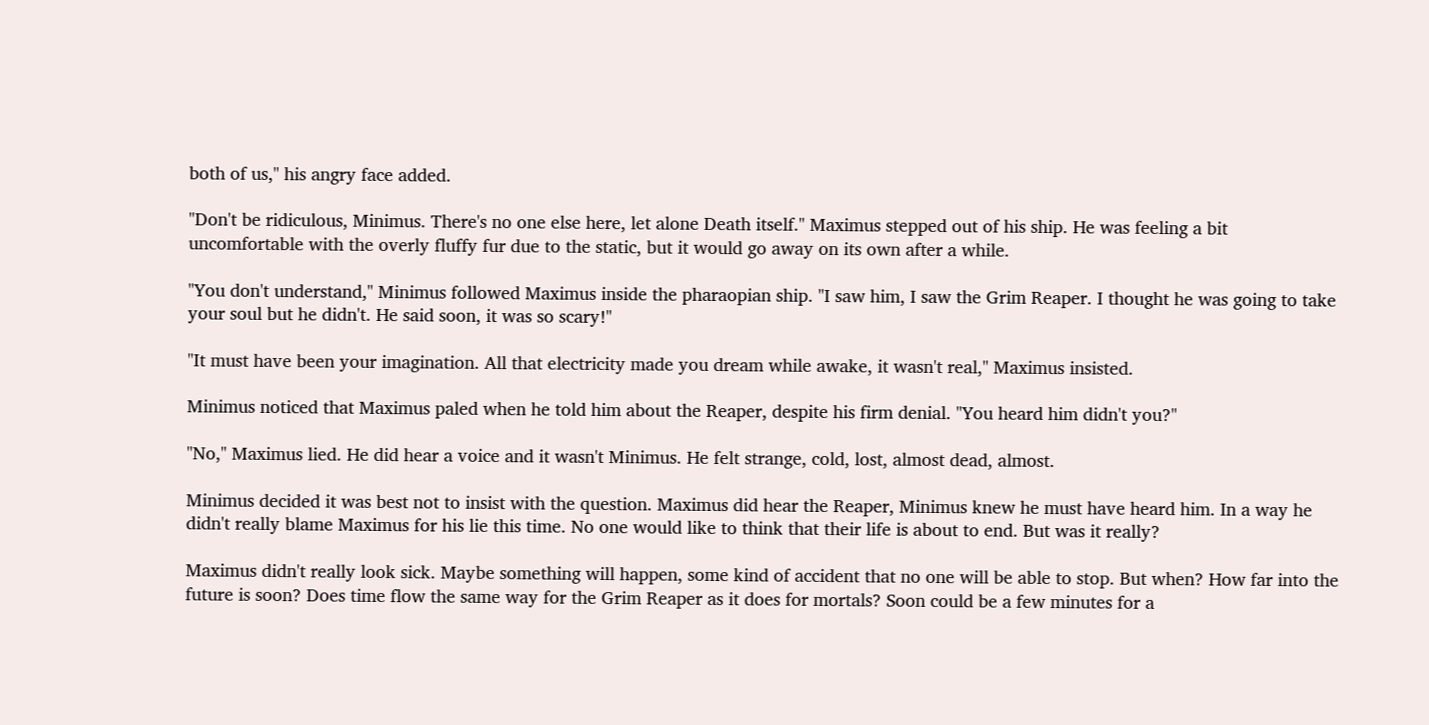both of us," his angry face added.

"Don't be ridiculous, Minimus. There's no one else here, let alone Death itself." Maximus stepped out of his ship. He was feeling a bit uncomfortable with the overly fluffy fur due to the static, but it would go away on its own after a while.

"You don't understand," Minimus followed Maximus inside the pharaopian ship. "I saw him, I saw the Grim Reaper. I thought he was going to take your soul but he didn't. He said soon, it was so scary!"

"It must have been your imagination. All that electricity made you dream while awake, it wasn't real," Maximus insisted.

Minimus noticed that Maximus paled when he told him about the Reaper, despite his firm denial. "You heard him didn't you?"

"No," Maximus lied. He did hear a voice and it wasn't Minimus. He felt strange, cold, lost, almost dead, almost.

Minimus decided it was best not to insist with the question. Maximus did hear the Reaper, Minimus knew he must have heard him. In a way he didn't really blame Maximus for his lie this time. No one would like to think that their life is about to end. But was it really?

Maximus didn't really look sick. Maybe something will happen, some kind of accident that no one will be able to stop. But when? How far into the future is soon? Does time flow the same way for the Grim Reaper as it does for mortals? Soon could be a few minutes for a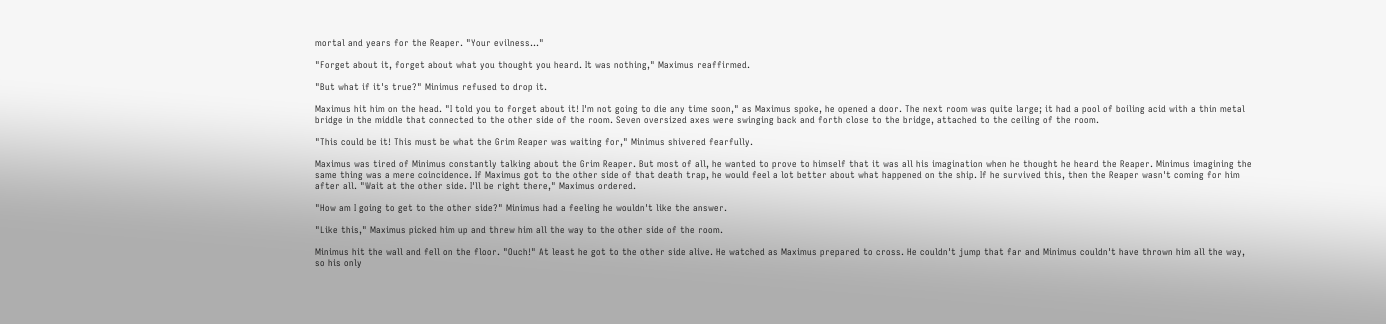mortal and years for the Reaper. "Your evilness..."

"Forget about it, forget about what you thought you heard. It was nothing," Maximus reaffirmed.

"But what if it's true?" Minimus refused to drop it.

Maximus hit him on the head. "I told you to forget about it! I'm not going to die any time soon," as Maximus spoke, he opened a door. The next room was quite large; it had a pool of boiling acid with a thin metal bridge in the middle that connected to the other side of the room. Seven oversized axes were swinging back and forth close to the bridge, attached to the ceiling of the room.

"This could be it! This must be what the Grim Reaper was waiting for," Minimus shivered fearfully.

Maximus was tired of Minimus constantly talking about the Grim Reaper. But most of all, he wanted to prove to himself that it was all his imagination when he thought he heard the Reaper. Minimus imagining the same thing was a mere coincidence. If Maximus got to the other side of that death trap, he would feel a lot better about what happened on the ship. If he survived this, then the Reaper wasn't coming for him after all. "Wait at the other side. I'll be right there," Maximus ordered.

"How am I going to get to the other side?" Minimus had a feeling he wouldn't like the answer.

"Like this," Maximus picked him up and threw him all the way to the other side of the room.

Minimus hit the wall and fell on the floor. "Ouch!" At least he got to the other side alive. He watched as Maximus prepared to cross. He couldn't jump that far and Minimus couldn't have thrown him all the way, so his only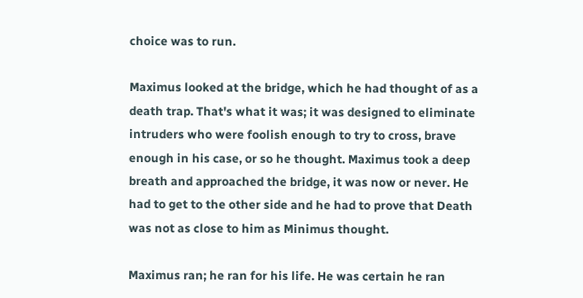choice was to run.

Maximus looked at the bridge, which he had thought of as a death trap. That's what it was; it was designed to eliminate intruders who were foolish enough to try to cross, brave enough in his case, or so he thought. Maximus took a deep breath and approached the bridge, it was now or never. He had to get to the other side and he had to prove that Death was not as close to him as Minimus thought.

Maximus ran; he ran for his life. He was certain he ran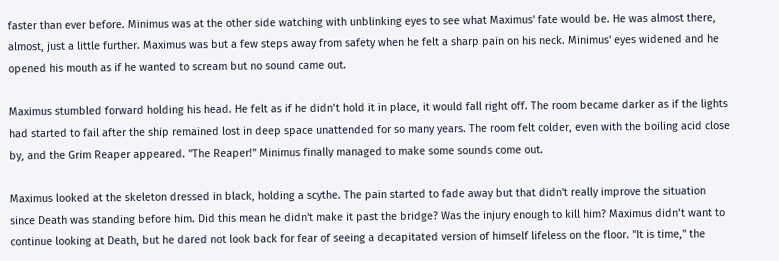faster than ever before. Minimus was at the other side watching with unblinking eyes to see what Maximus' fate would be. He was almost there, almost, just a little further. Maximus was but a few steps away from safety when he felt a sharp pain on his neck. Minimus' eyes widened and he opened his mouth as if he wanted to scream but no sound came out.

Maximus stumbled forward holding his head. He felt as if he didn’t hold it in place, it would fall right off. The room became darker as if the lights had started to fail after the ship remained lost in deep space unattended for so many years. The room felt colder, even with the boiling acid close by, and the Grim Reaper appeared. "The Reaper!" Minimus finally managed to make some sounds come out.

Maximus looked at the skeleton dressed in black, holding a scythe. The pain started to fade away but that didn't really improve the situation since Death was standing before him. Did this mean he didn't make it past the bridge? Was the injury enough to kill him? Maximus didn’t want to continue looking at Death, but he dared not look back for fear of seeing a decapitated version of himself lifeless on the floor. "It is time," the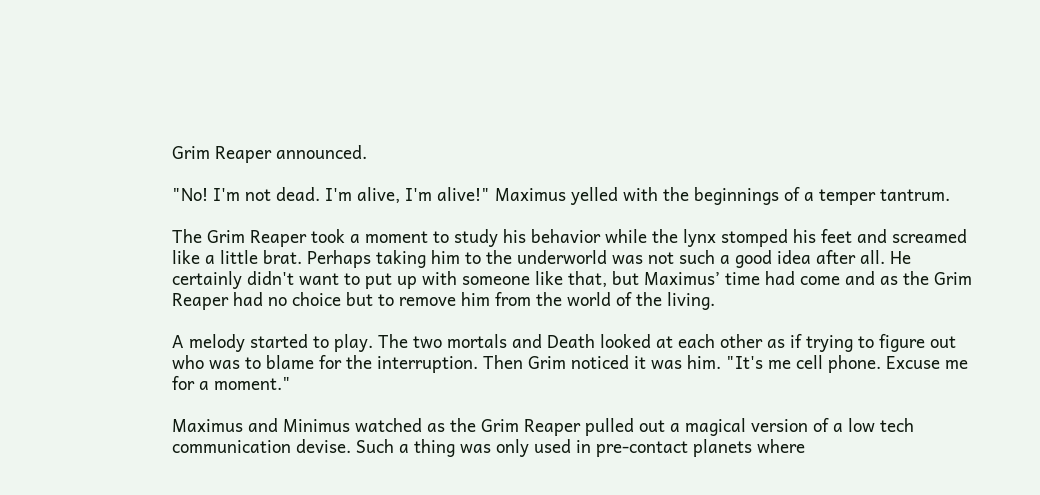Grim Reaper announced.

"No! I'm not dead. I'm alive, I'm alive!" Maximus yelled with the beginnings of a temper tantrum.

The Grim Reaper took a moment to study his behavior while the lynx stomped his feet and screamed like a little brat. Perhaps taking him to the underworld was not such a good idea after all. He certainly didn't want to put up with someone like that, but Maximus’ time had come and as the Grim Reaper had no choice but to remove him from the world of the living.

A melody started to play. The two mortals and Death looked at each other as if trying to figure out who was to blame for the interruption. Then Grim noticed it was him. "It's me cell phone. Excuse me for a moment."

Maximus and Minimus watched as the Grim Reaper pulled out a magical version of a low tech communication devise. Such a thing was only used in pre-contact planets where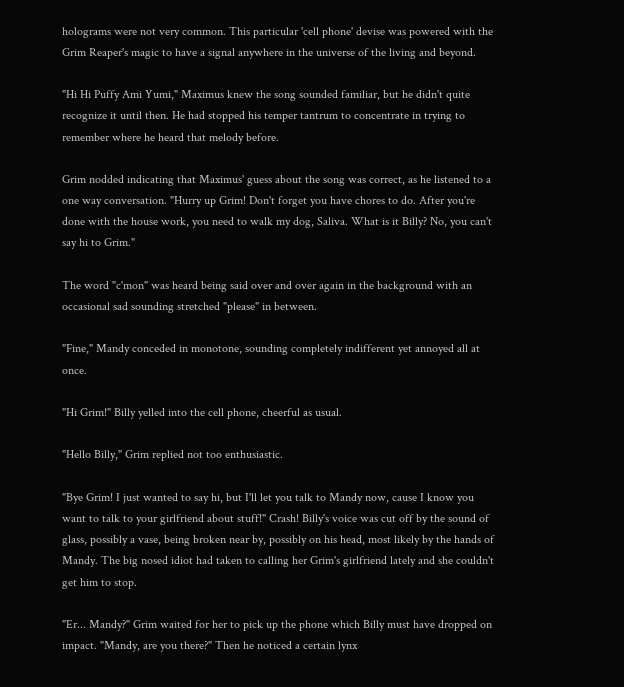holograms were not very common. This particular 'cell phone' devise was powered with the Grim Reaper's magic to have a signal anywhere in the universe of the living and beyond.

"Hi Hi Puffy Ami Yumi," Maximus knew the song sounded familiar, but he didn't quite recognize it until then. He had stopped his temper tantrum to concentrate in trying to remember where he heard that melody before.

Grim nodded indicating that Maximus' guess about the song was correct, as he listened to a one way conversation. "Hurry up Grim! Don't forget you have chores to do. After you're done with the house work, you need to walk my dog, Saliva. What is it Billy? No, you can't say hi to Grim."

The word "c'mon" was heard being said over and over again in the background with an occasional sad sounding stretched "please" in between.

"Fine," Mandy conceded in monotone, sounding completely indifferent yet annoyed all at once.

"Hi Grim!" Billy yelled into the cell phone, cheerful as usual.

"Hello Billy," Grim replied not too enthusiastic.

"Bye Grim! I just wanted to say hi, but I'll let you talk to Mandy now, cause I know you want to talk to your girlfriend about stuff!" Crash! Billy's voice was cut off by the sound of glass, possibly a vase, being broken near by, possibly on his head, most likely by the hands of Mandy. The big nosed idiot had taken to calling her Grim's girlfriend lately and she couldn't get him to stop.

"Er... Mandy?" Grim waited for her to pick up the phone which Billy must have dropped on impact. "Mandy, are you there?" Then he noticed a certain lynx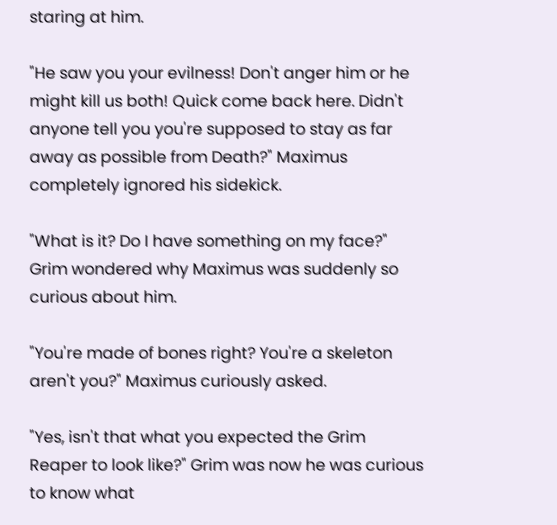staring at him.

"He saw you your evilness! Don't anger him or he might kill us both! Quick come back here. Didn't anyone tell you you're supposed to stay as far away as possible from Death?" Maximus completely ignored his sidekick.

"What is it? Do I have something on my face?" Grim wondered why Maximus was suddenly so curious about him.

"You're made of bones right? You're a skeleton aren't you?" Maximus curiously asked.

"Yes, isn't that what you expected the Grim Reaper to look like?" Grim was now he was curious to know what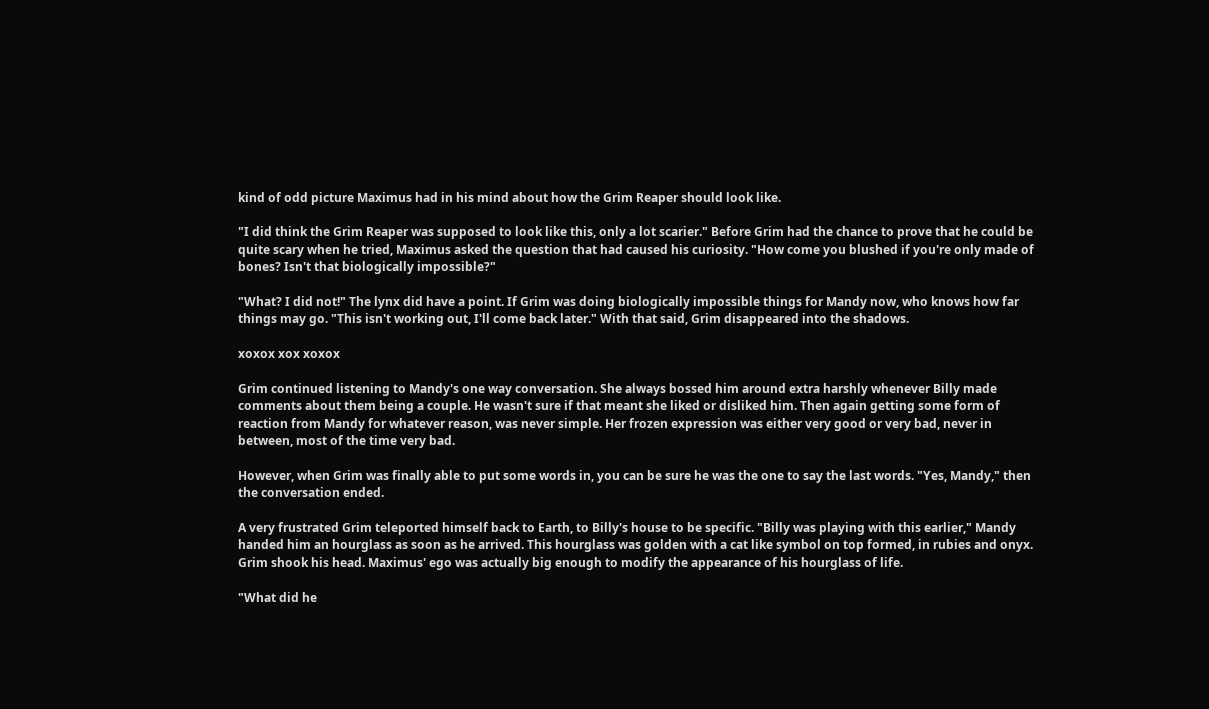kind of odd picture Maximus had in his mind about how the Grim Reaper should look like.

"I did think the Grim Reaper was supposed to look like this, only a lot scarier." Before Grim had the chance to prove that he could be quite scary when he tried, Maximus asked the question that had caused his curiosity. "How come you blushed if you're only made of bones? Isn't that biologically impossible?"

"What? I did not!" The lynx did have a point. If Grim was doing biologically impossible things for Mandy now, who knows how far things may go. "This isn't working out, I'll come back later." With that said, Grim disappeared into the shadows.

xoxox xox xoxox

Grim continued listening to Mandy's one way conversation. She always bossed him around extra harshly whenever Billy made comments about them being a couple. He wasn't sure if that meant she liked or disliked him. Then again getting some form of reaction from Mandy for whatever reason, was never simple. Her frozen expression was either very good or very bad, never in between, most of the time very bad.

However, when Grim was finally able to put some words in, you can be sure he was the one to say the last words. "Yes, Mandy," then the conversation ended.

A very frustrated Grim teleported himself back to Earth, to Billy's house to be specific. "Billy was playing with this earlier," Mandy handed him an hourglass as soon as he arrived. This hourglass was golden with a cat like symbol on top formed, in rubies and onyx. Grim shook his head. Maximus' ego was actually big enough to modify the appearance of his hourglass of life.

"What did he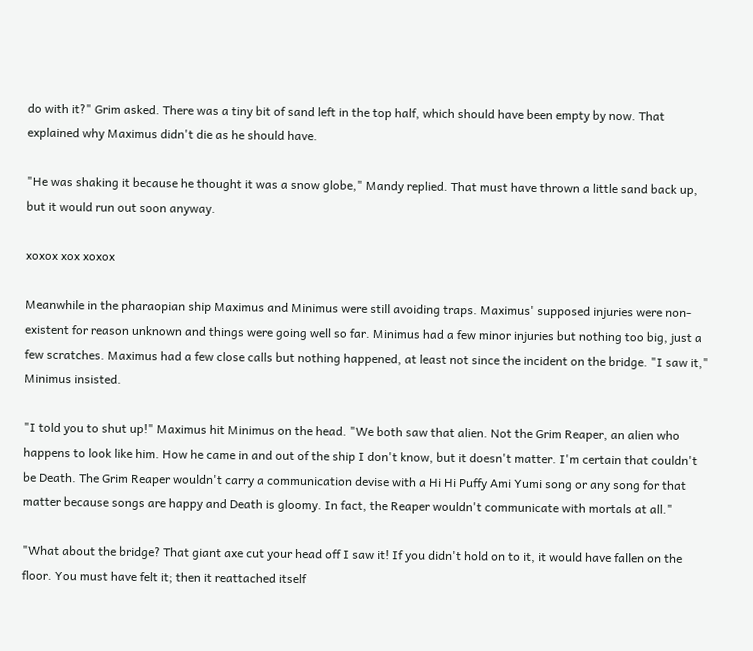do with it?" Grim asked. There was a tiny bit of sand left in the top half, which should have been empty by now. That explained why Maximus didn't die as he should have.

"He was shaking it because he thought it was a snow globe," Mandy replied. That must have thrown a little sand back up, but it would run out soon anyway.

xoxox xox xoxox

Meanwhile in the pharaopian ship Maximus and Minimus were still avoiding traps. Maximus' supposed injuries were non-existent for reason unknown and things were going well so far. Minimus had a few minor injuries but nothing too big, just a few scratches. Maximus had a few close calls but nothing happened, at least not since the incident on the bridge. "I saw it," Minimus insisted.

"I told you to shut up!" Maximus hit Minimus on the head. "We both saw that alien. Not the Grim Reaper, an alien who happens to look like him. How he came in and out of the ship I don't know, but it doesn't matter. I'm certain that couldn't be Death. The Grim Reaper wouldn't carry a communication devise with a Hi Hi Puffy Ami Yumi song or any song for that matter because songs are happy and Death is gloomy. In fact, the Reaper wouldn't communicate with mortals at all."

"What about the bridge? That giant axe cut your head off I saw it! If you didn't hold on to it, it would have fallen on the floor. You must have felt it; then it reattached itself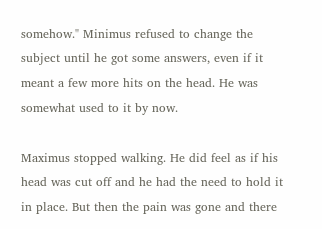somehow." Minimus refused to change the subject until he got some answers, even if it meant a few more hits on the head. He was somewhat used to it by now.

Maximus stopped walking. He did feel as if his head was cut off and he had the need to hold it in place. But then the pain was gone and there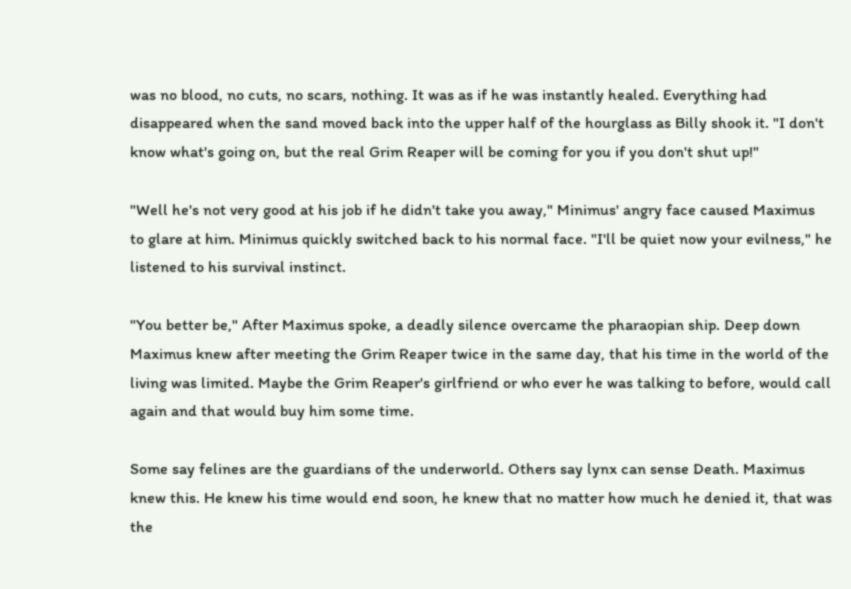was no blood, no cuts, no scars, nothing. It was as if he was instantly healed. Everything had disappeared when the sand moved back into the upper half of the hourglass as Billy shook it. "I don't know what's going on, but the real Grim Reaper will be coming for you if you don't shut up!"

"Well he's not very good at his job if he didn't take you away," Minimus' angry face caused Maximus to glare at him. Minimus quickly switched back to his normal face. "I'll be quiet now your evilness," he listened to his survival instinct.

"You better be," After Maximus spoke, a deadly silence overcame the pharaopian ship. Deep down Maximus knew after meeting the Grim Reaper twice in the same day, that his time in the world of the living was limited. Maybe the Grim Reaper's girlfriend or who ever he was talking to before, would call again and that would buy him some time.

Some say felines are the guardians of the underworld. Others say lynx can sense Death. Maximus knew this. He knew his time would end soon, he knew that no matter how much he denied it, that was the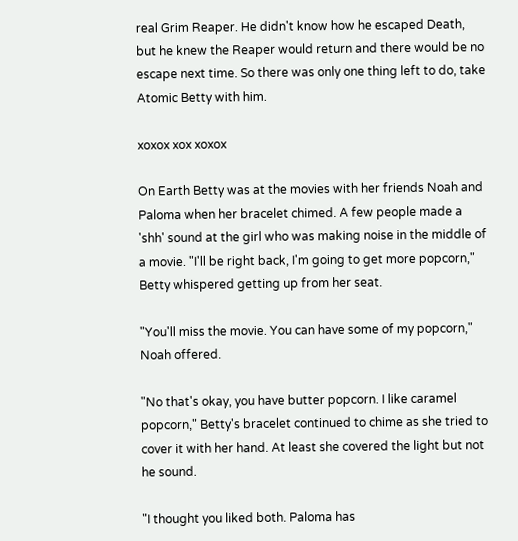real Grim Reaper. He didn't know how he escaped Death, but he knew the Reaper would return and there would be no escape next time. So there was only one thing left to do, take Atomic Betty with him.

xoxox xox xoxox

On Earth Betty was at the movies with her friends Noah and Paloma when her bracelet chimed. A few people made a 'shh' sound at the girl who was making noise in the middle of a movie. "I'll be right back, I'm going to get more popcorn," Betty whispered getting up from her seat.

"You'll miss the movie. You can have some of my popcorn," Noah offered.

"No that's okay, you have butter popcorn. I like caramel popcorn," Betty's bracelet continued to chime as she tried to cover it with her hand. At least she covered the light but not he sound.

"I thought you liked both. Paloma has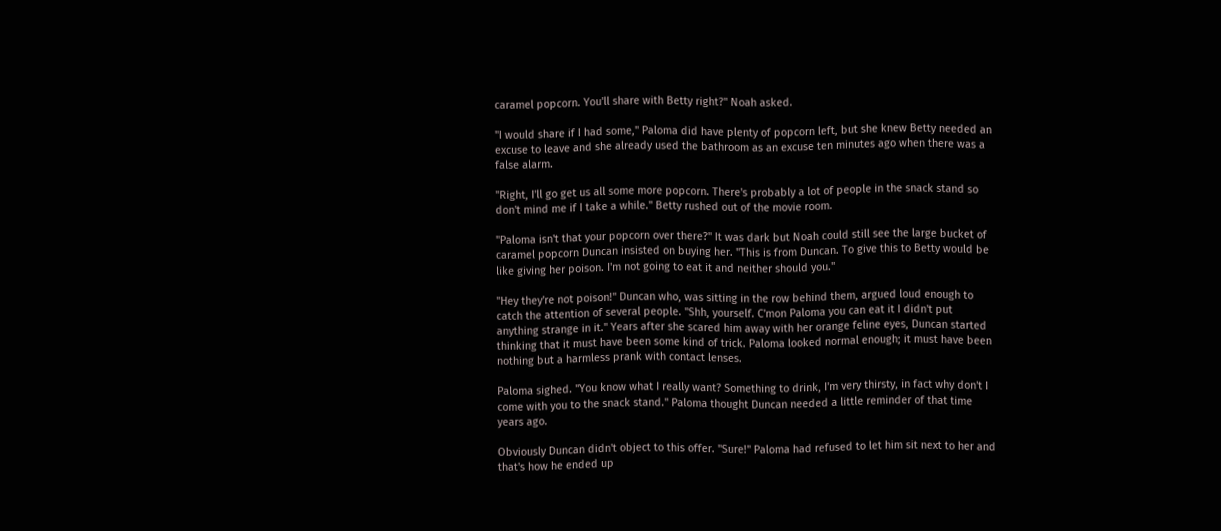caramel popcorn. You'll share with Betty right?" Noah asked.

"I would share if I had some," Paloma did have plenty of popcorn left, but she knew Betty needed an excuse to leave and she already used the bathroom as an excuse ten minutes ago when there was a false alarm.

"Right, I'll go get us all some more popcorn. There's probably a lot of people in the snack stand so don't mind me if I take a while." Betty rushed out of the movie room.

"Paloma isn't that your popcorn over there?" It was dark but Noah could still see the large bucket of caramel popcorn Duncan insisted on buying her. "This is from Duncan. To give this to Betty would be like giving her poison. I'm not going to eat it and neither should you."

"Hey they're not poison!" Duncan who, was sitting in the row behind them, argued loud enough to catch the attention of several people. "Shh, yourself. C'mon Paloma you can eat it I didn't put anything strange in it." Years after she scared him away with her orange feline eyes, Duncan started thinking that it must have been some kind of trick. Paloma looked normal enough; it must have been nothing but a harmless prank with contact lenses.

Paloma sighed. "You know what I really want? Something to drink, I'm very thirsty, in fact why don't I come with you to the snack stand." Paloma thought Duncan needed a little reminder of that time years ago.

Obviously Duncan didn't object to this offer. "Sure!" Paloma had refused to let him sit next to her and that's how he ended up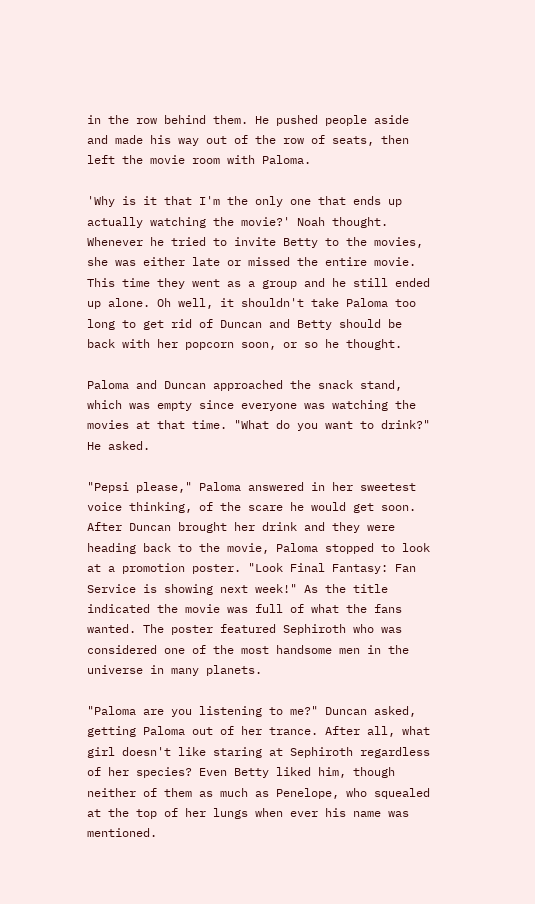in the row behind them. He pushed people aside and made his way out of the row of seats, then left the movie room with Paloma.

'Why is it that I'm the only one that ends up actually watching the movie?' Noah thought. Whenever he tried to invite Betty to the movies, she was either late or missed the entire movie. This time they went as a group and he still ended up alone. Oh well, it shouldn't take Paloma too long to get rid of Duncan and Betty should be back with her popcorn soon, or so he thought.

Paloma and Duncan approached the snack stand, which was empty since everyone was watching the movies at that time. "What do you want to drink?" He asked.

"Pepsi please," Paloma answered in her sweetest voice thinking, of the scare he would get soon. After Duncan brought her drink and they were heading back to the movie, Paloma stopped to look at a promotion poster. "Look Final Fantasy: Fan Service is showing next week!" As the title indicated the movie was full of what the fans wanted. The poster featured Sephiroth who was considered one of the most handsome men in the universe in many planets.

"Paloma are you listening to me?" Duncan asked, getting Paloma out of her trance. After all, what girl doesn't like staring at Sephiroth regardless of her species? Even Betty liked him, though neither of them as much as Penelope, who squealed at the top of her lungs when ever his name was mentioned.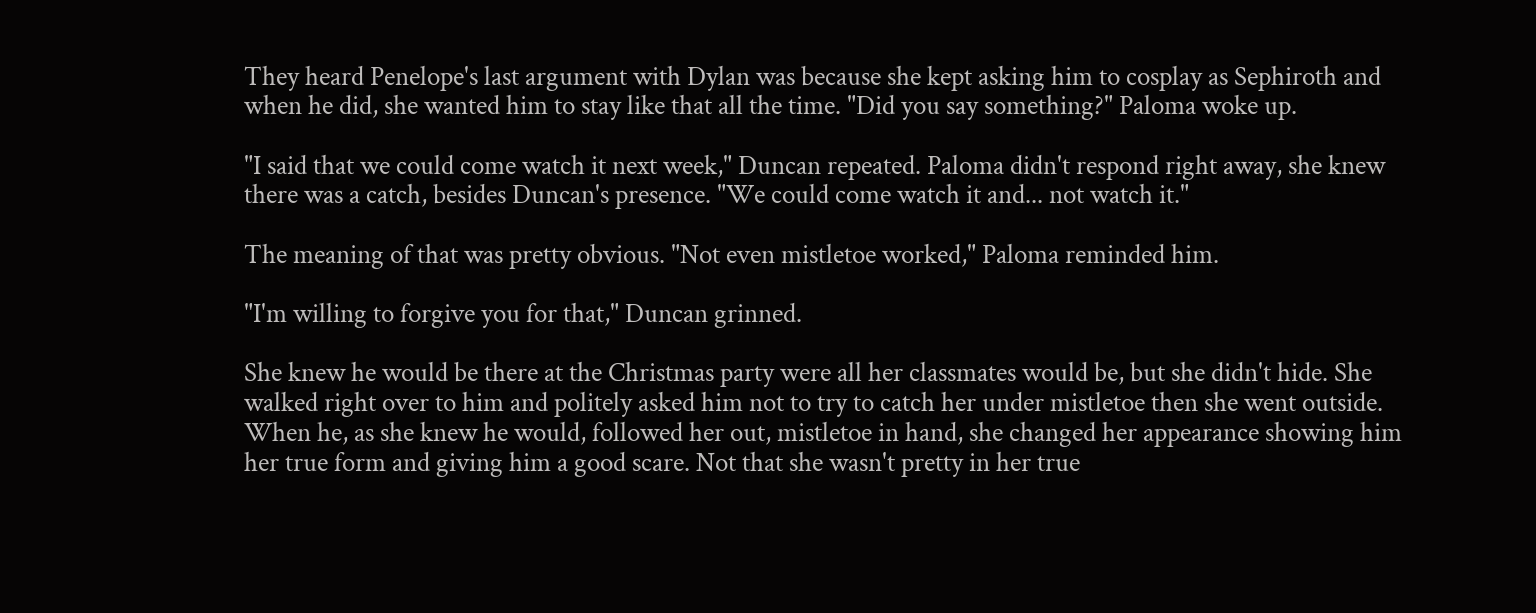They heard Penelope's last argument with Dylan was because she kept asking him to cosplay as Sephiroth and when he did, she wanted him to stay like that all the time. "Did you say something?" Paloma woke up.

"I said that we could come watch it next week," Duncan repeated. Paloma didn't respond right away, she knew there was a catch, besides Duncan's presence. "We could come watch it and... not watch it."

The meaning of that was pretty obvious. "Not even mistletoe worked," Paloma reminded him.

"I'm willing to forgive you for that," Duncan grinned.

She knew he would be there at the Christmas party were all her classmates would be, but she didn't hide. She walked right over to him and politely asked him not to try to catch her under mistletoe then she went outside. When he, as she knew he would, followed her out, mistletoe in hand, she changed her appearance showing him her true form and giving him a good scare. Not that she wasn't pretty in her true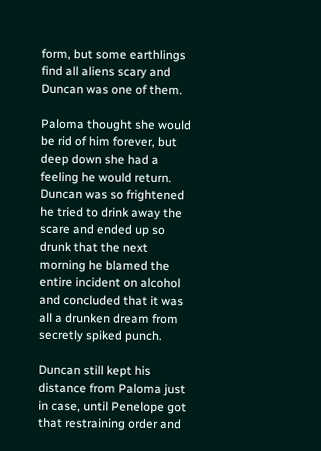form, but some earthlings find all aliens scary and Duncan was one of them.

Paloma thought she would be rid of him forever, but deep down she had a feeling he would return. Duncan was so frightened he tried to drink away the scare and ended up so drunk that the next morning he blamed the entire incident on alcohol and concluded that it was all a drunken dream from secretly spiked punch.

Duncan still kept his distance from Paloma just in case, until Penelope got that restraining order and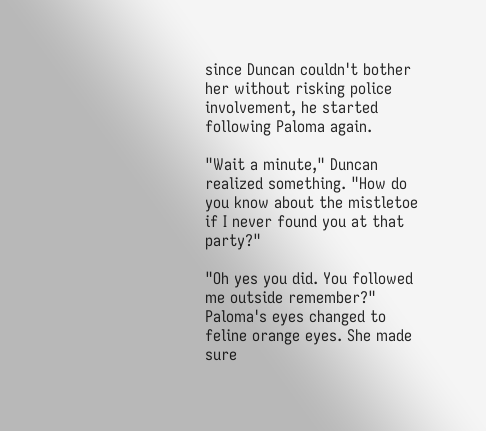since Duncan couldn't bother her without risking police involvement, he started following Paloma again.

"Wait a minute," Duncan realized something. "How do you know about the mistletoe if I never found you at that party?"

"Oh yes you did. You followed me outside remember?" Paloma's eyes changed to feline orange eyes. She made sure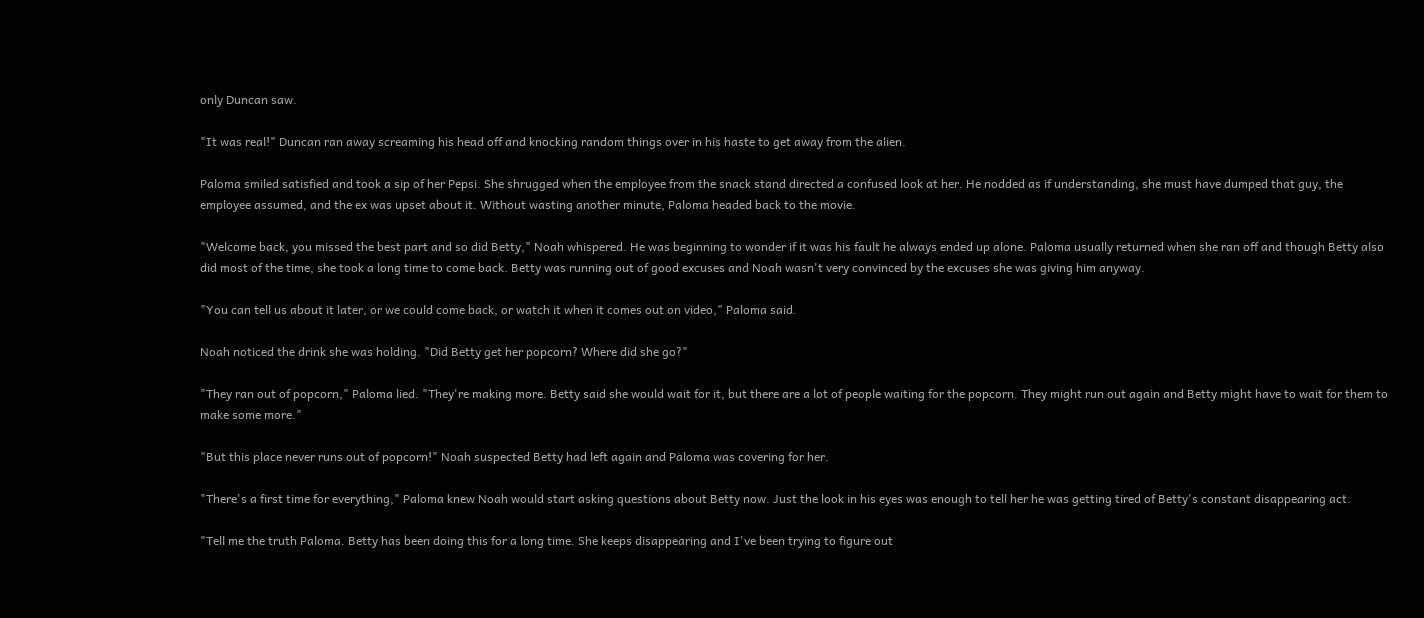only Duncan saw.

"It was real!" Duncan ran away screaming his head off and knocking random things over in his haste to get away from the alien.

Paloma smiled satisfied and took a sip of her Pepsi. She shrugged when the employee from the snack stand directed a confused look at her. He nodded as if understanding, she must have dumped that guy, the employee assumed, and the ex was upset about it. Without wasting another minute, Paloma headed back to the movie.

"Welcome back, you missed the best part and so did Betty," Noah whispered. He was beginning to wonder if it was his fault he always ended up alone. Paloma usually returned when she ran off and though Betty also did most of the time, she took a long time to come back. Betty was running out of good excuses and Noah wasn't very convinced by the excuses she was giving him anyway.

"You can tell us about it later, or we could come back, or watch it when it comes out on video," Paloma said.

Noah noticed the drink she was holding. "Did Betty get her popcorn? Where did she go?"

"They ran out of popcorn," Paloma lied. "They're making more. Betty said she would wait for it, but there are a lot of people waiting for the popcorn. They might run out again and Betty might have to wait for them to make some more."

"But this place never runs out of popcorn!" Noah suspected Betty had left again and Paloma was covering for her.

"There's a first time for everything," Paloma knew Noah would start asking questions about Betty now. Just the look in his eyes was enough to tell her he was getting tired of Betty's constant disappearing act.

"Tell me the truth Paloma. Betty has been doing this for a long time. She keeps disappearing and I've been trying to figure out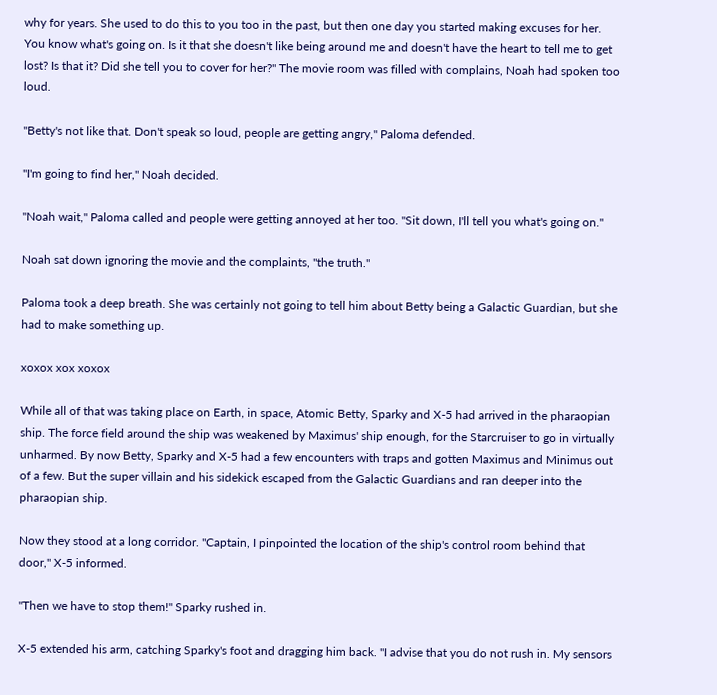why for years. She used to do this to you too in the past, but then one day you started making excuses for her. You know what's going on. Is it that she doesn't like being around me and doesn't have the heart to tell me to get lost? Is that it? Did she tell you to cover for her?" The movie room was filled with complains, Noah had spoken too loud.

"Betty's not like that. Don't speak so loud, people are getting angry," Paloma defended.

"I'm going to find her," Noah decided.

"Noah wait," Paloma called and people were getting annoyed at her too. "Sit down, I'll tell you what's going on."

Noah sat down ignoring the movie and the complaints, "the truth."

Paloma took a deep breath. She was certainly not going to tell him about Betty being a Galactic Guardian, but she had to make something up.

xoxox xox xoxox

While all of that was taking place on Earth, in space, Atomic Betty, Sparky and X-5 had arrived in the pharaopian ship. The force field around the ship was weakened by Maximus' ship enough, for the Starcruiser to go in virtually unharmed. By now Betty, Sparky and X-5 had a few encounters with traps and gotten Maximus and Minimus out of a few. But the super villain and his sidekick escaped from the Galactic Guardians and ran deeper into the pharaopian ship.

Now they stood at a long corridor. "Captain, I pinpointed the location of the ship's control room behind that door," X-5 informed.

"Then we have to stop them!" Sparky rushed in.

X-5 extended his arm, catching Sparky's foot and dragging him back. "I advise that you do not rush in. My sensors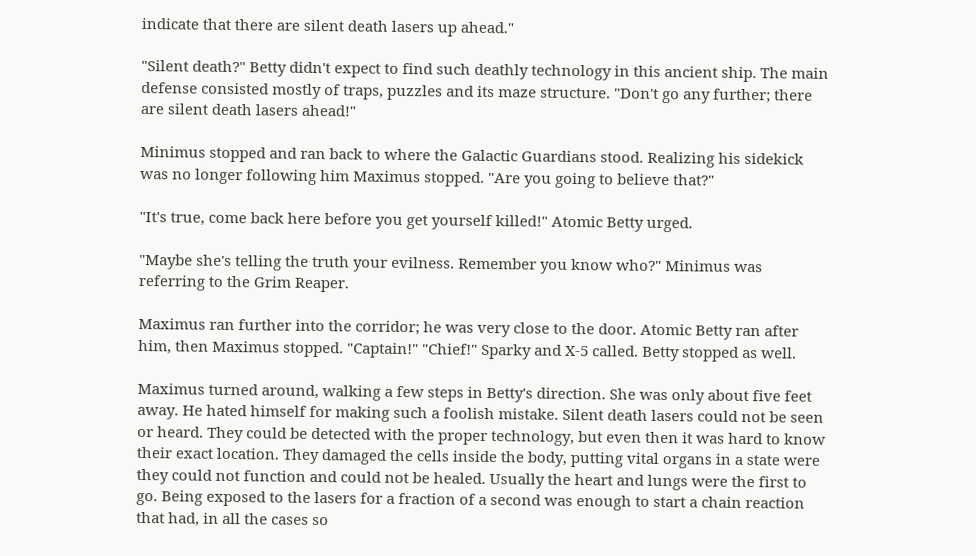indicate that there are silent death lasers up ahead."

"Silent death?" Betty didn't expect to find such deathly technology in this ancient ship. The main defense consisted mostly of traps, puzzles and its maze structure. "Don't go any further; there are silent death lasers ahead!"

Minimus stopped and ran back to where the Galactic Guardians stood. Realizing his sidekick was no longer following him Maximus stopped. "Are you going to believe that?"

"It's true, come back here before you get yourself killed!" Atomic Betty urged.

"Maybe she's telling the truth your evilness. Remember you know who?" Minimus was referring to the Grim Reaper.

Maximus ran further into the corridor; he was very close to the door. Atomic Betty ran after him, then Maximus stopped. "Captain!" "Chief!" Sparky and X-5 called. Betty stopped as well.

Maximus turned around, walking a few steps in Betty's direction. She was only about five feet away. He hated himself for making such a foolish mistake. Silent death lasers could not be seen or heard. They could be detected with the proper technology, but even then it was hard to know their exact location. They damaged the cells inside the body, putting vital organs in a state were they could not function and could not be healed. Usually the heart and lungs were the first to go. Being exposed to the lasers for a fraction of a second was enough to start a chain reaction that had, in all the cases so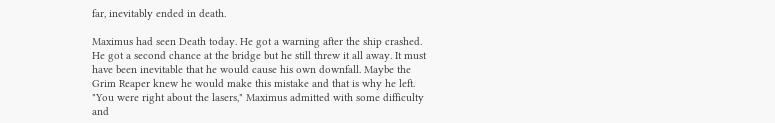far, inevitably ended in death.

Maximus had seen Death today. He got a warning after the ship crashed. He got a second chance at the bridge but he still threw it all away. It must have been inevitable that he would cause his own downfall. Maybe the Grim Reaper knew he would make this mistake and that is why he left. "You were right about the lasers," Maximus admitted with some difficulty and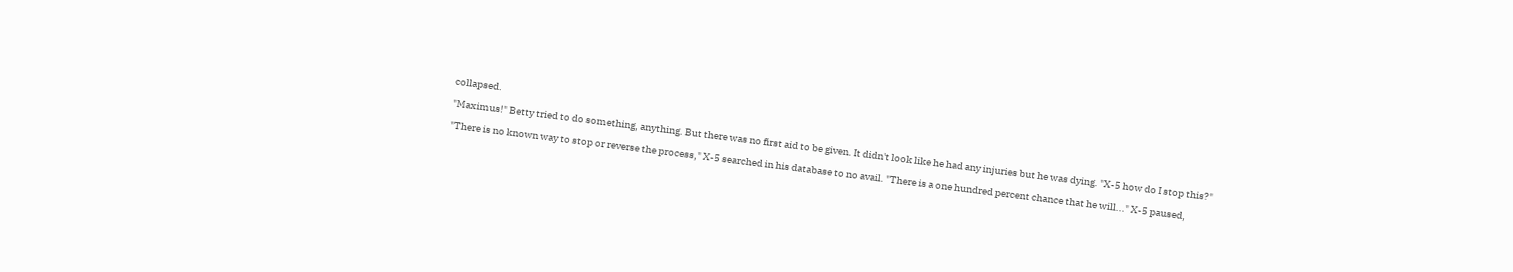collapsed.

"Maximus!" Betty tried to do something, anything. But there was no first aid to be given. It didn't look like he had any injuries but he was dying. "X-5 how do I stop this?"

"There is no known way to stop or reverse the process," X-5 searched in his database to no avail. "There is a one hundred percent chance that he will..." X-5 paused,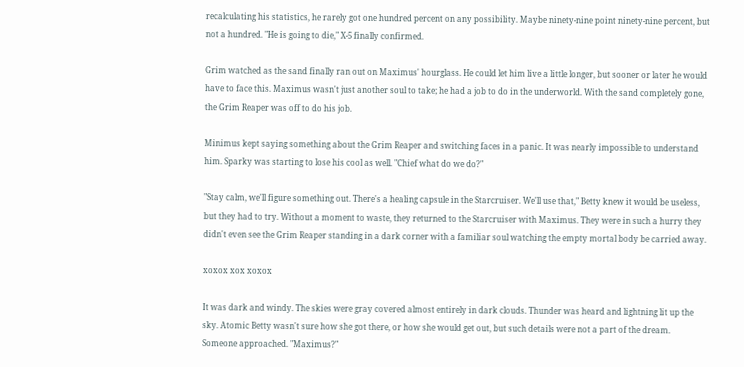recalculating his statistics, he rarely got one hundred percent on any possibility. Maybe ninety-nine point ninety-nine percent, but not a hundred. "He is going to die," X-5 finally confirmed.

Grim watched as the sand finally ran out on Maximus' hourglass. He could let him live a little longer, but sooner or later he would have to face this. Maximus wasn't just another soul to take; he had a job to do in the underworld. With the sand completely gone, the Grim Reaper was off to do his job.

Minimus kept saying something about the Grim Reaper and switching faces in a panic. It was nearly impossible to understand him. Sparky was starting to lose his cool as well. "Chief what do we do?"

"Stay calm, we'll figure something out. There's a healing capsule in the Starcruiser. We'll use that," Betty knew it would be useless, but they had to try. Without a moment to waste, they returned to the Starcruiser with Maximus. They were in such a hurry they didn't even see the Grim Reaper standing in a dark corner with a familiar soul watching the empty mortal body be carried away.

xoxox xox xoxox

It was dark and windy. The skies were gray covered almost entirely in dark clouds. Thunder was heard and lightning lit up the sky. Atomic Betty wasn't sure how she got there, or how she would get out, but such details were not a part of the dream. Someone approached. "Maximus?"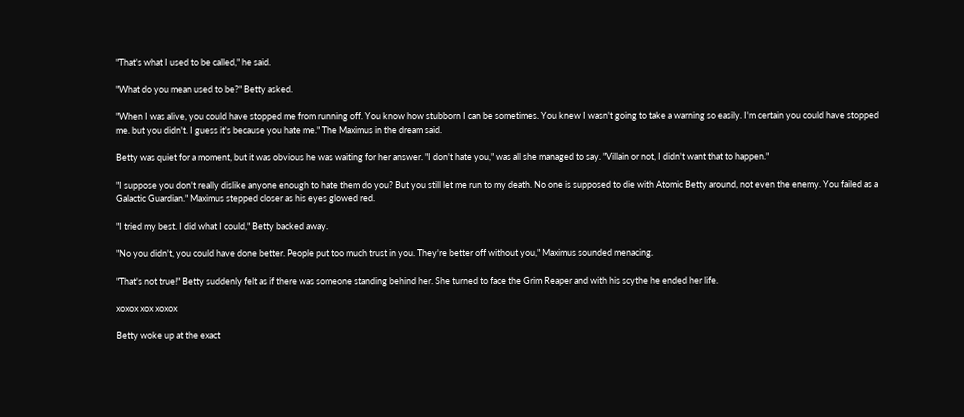"That's what I used to be called," he said.

"What do you mean used to be?" Betty asked.

"When I was alive, you could have stopped me from running off. You know how stubborn I can be sometimes. You knew I wasn't going to take a warning so easily. I'm certain you could have stopped me. but you didn't. I guess it's because you hate me." The Maximus in the dream said.

Betty was quiet for a moment, but it was obvious he was waiting for her answer. "I don't hate you," was all she managed to say. "Villain or not, I didn't want that to happen."

"I suppose you don't really dislike anyone enough to hate them do you? But you still let me run to my death. No one is supposed to die with Atomic Betty around, not even the enemy. You failed as a Galactic Guardian." Maximus stepped closer as his eyes glowed red.

"I tried my best. I did what I could," Betty backed away.

"No you didn't, you could have done better. People put too much trust in you. They're better off without you," Maximus sounded menacing.

"That's not true!" Betty suddenly felt as if there was someone standing behind her. She turned to face the Grim Reaper and with his scythe he ended her life.

xoxox xox xoxox

Betty woke up at the exact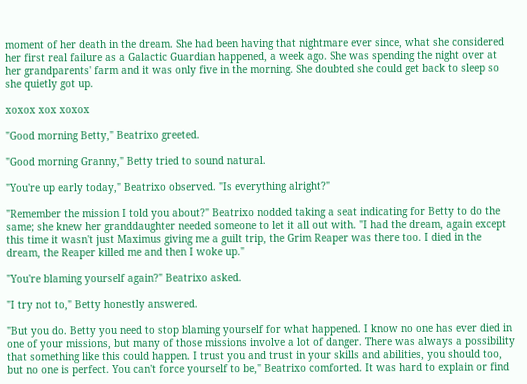moment of her death in the dream. She had been having that nightmare ever since, what she considered her first real failure as a Galactic Guardian happened, a week ago. She was spending the night over at her grandparents' farm and it was only five in the morning. She doubted she could get back to sleep so she quietly got up.

xoxox xox xoxox

"Good morning Betty," Beatrixo greeted.

"Good morning Granny," Betty tried to sound natural.

"You're up early today," Beatrixo observed. "Is everything alright?"

"Remember the mission I told you about?" Beatrixo nodded taking a seat indicating for Betty to do the same; she knew her granddaughter needed someone to let it all out with. "I had the dream, again except this time it wasn't just Maximus giving me a guilt trip, the Grim Reaper was there too. I died in the dream, the Reaper killed me and then I woke up."

"You're blaming yourself again?" Beatrixo asked.

"I try not to," Betty honestly answered.

"But you do. Betty you need to stop blaming yourself for what happened. I know no one has ever died in one of your missions, but many of those missions involve a lot of danger. There was always a possibility that something like this could happen. I trust you and trust in your skills and abilities, you should too, but no one is perfect. You can't force yourself to be," Beatrixo comforted. It was hard to explain or find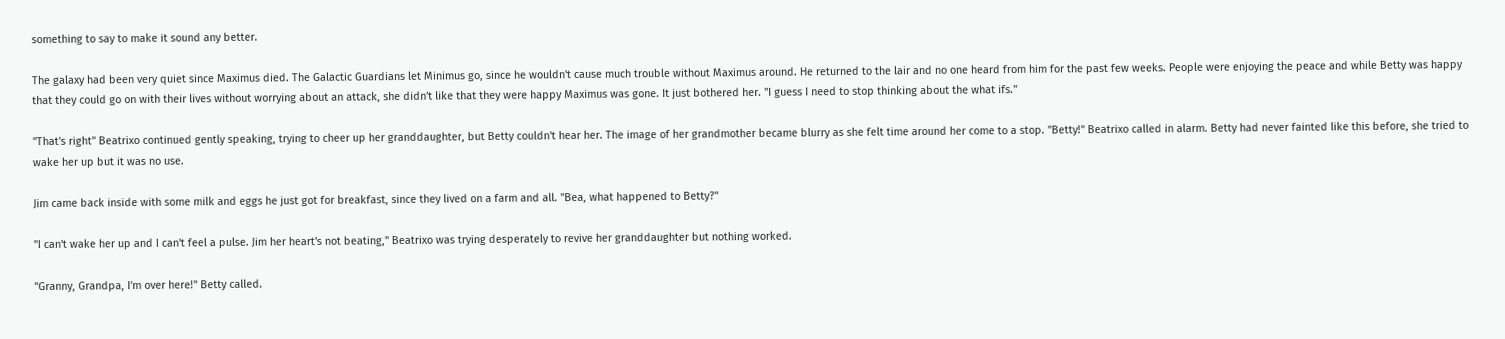something to say to make it sound any better.

The galaxy had been very quiet since Maximus died. The Galactic Guardians let Minimus go, since he wouldn't cause much trouble without Maximus around. He returned to the lair and no one heard from him for the past few weeks. People were enjoying the peace and while Betty was happy that they could go on with their lives without worrying about an attack, she didn't like that they were happy Maximus was gone. It just bothered her. "I guess I need to stop thinking about the what ifs."

"That's right" Beatrixo continued gently speaking, trying to cheer up her granddaughter, but Betty couldn't hear her. The image of her grandmother became blurry as she felt time around her come to a stop. "Betty!" Beatrixo called in alarm. Betty had never fainted like this before, she tried to wake her up but it was no use.

Jim came back inside with some milk and eggs he just got for breakfast, since they lived on a farm and all. "Bea, what happened to Betty?"

"I can't wake her up and I can't feel a pulse. Jim her heart's not beating," Beatrixo was trying desperately to revive her granddaughter but nothing worked.

"Granny, Grandpa, I'm over here!" Betty called.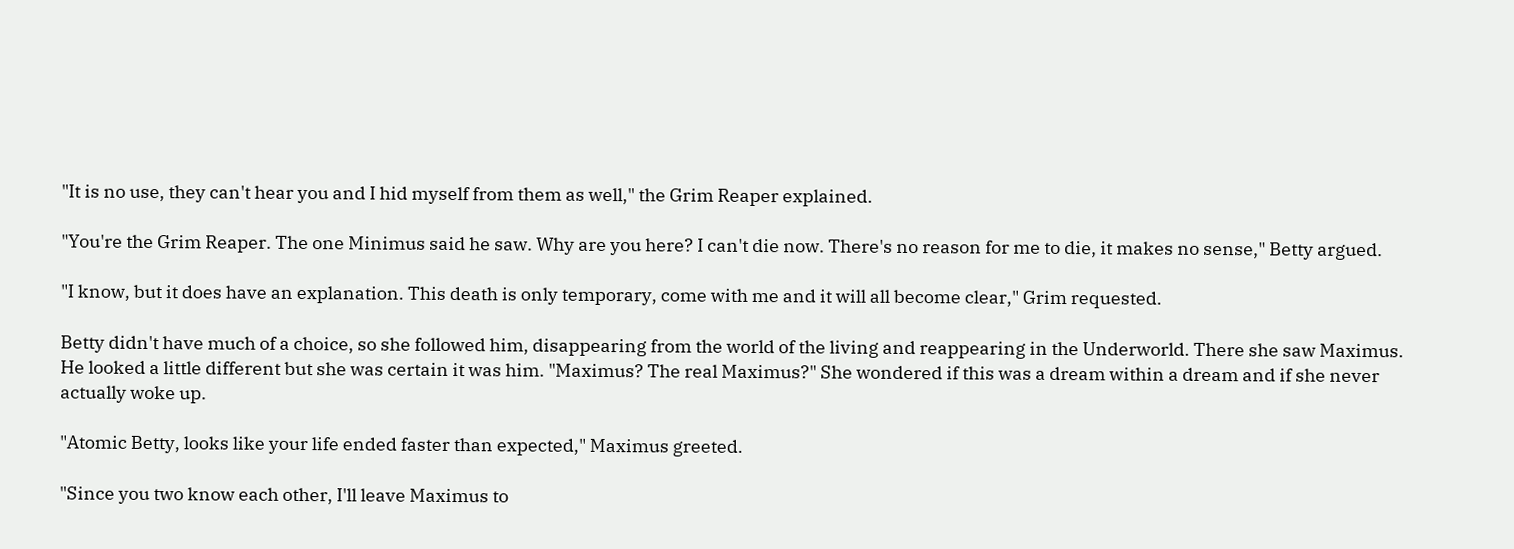"It is no use, they can't hear you and I hid myself from them as well," the Grim Reaper explained.

"You're the Grim Reaper. The one Minimus said he saw. Why are you here? I can't die now. There's no reason for me to die, it makes no sense," Betty argued.

"I know, but it does have an explanation. This death is only temporary, come with me and it will all become clear," Grim requested.

Betty didn't have much of a choice, so she followed him, disappearing from the world of the living and reappearing in the Underworld. There she saw Maximus. He looked a little different but she was certain it was him. "Maximus? The real Maximus?" She wondered if this was a dream within a dream and if she never actually woke up.

"Atomic Betty, looks like your life ended faster than expected," Maximus greeted.

"Since you two know each other, I'll leave Maximus to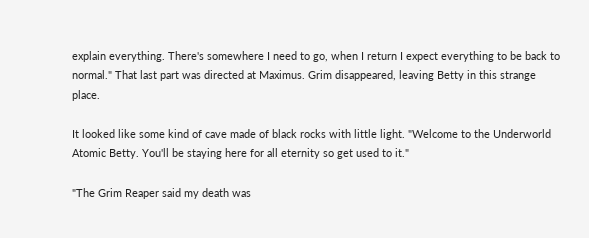explain everything. There's somewhere I need to go, when I return I expect everything to be back to normal." That last part was directed at Maximus. Grim disappeared, leaving Betty in this strange place.

It looked like some kind of cave made of black rocks with little light. "Welcome to the Underworld Atomic Betty. You'll be staying here for all eternity so get used to it."

"The Grim Reaper said my death was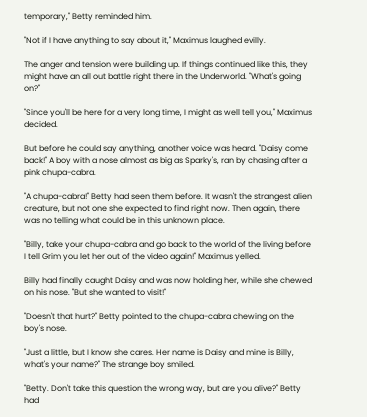temporary," Betty reminded him.

"Not if I have anything to say about it," Maximus laughed evilly.

The anger and tension were building up. If things continued like this, they might have an all out battle right there in the Underworld. "What's going on?"

"Since you'll be here for a very long time, I might as well tell you," Maximus decided.

But before he could say anything, another voice was heard. "Daisy come back!" A boy with a nose almost as big as Sparky's, ran by chasing after a pink chupa-cabra.

"A chupa-cabra!" Betty had seen them before. It wasn't the strangest alien creature, but not one she expected to find right now. Then again, there was no telling what could be in this unknown place.

"Billy, take your chupa-cabra and go back to the world of the living before I tell Grim you let her out of the video again!" Maximus yelled.

Billy had finally caught Daisy and was now holding her, while she chewed on his nose. "But she wanted to visit!"

"Doesn't that hurt?" Betty pointed to the chupa-cabra chewing on the boy's nose.

"Just a little, but I know she cares. Her name is Daisy and mine is Billy, what's your name?" The strange boy smiled.

"Betty. Don't take this question the wrong way, but are you alive?" Betty had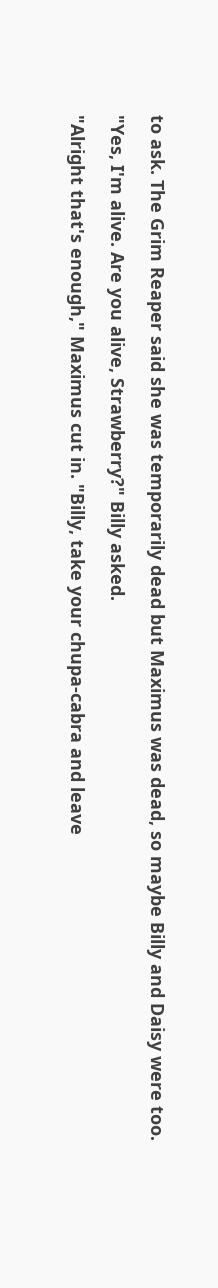to ask. The Grim Reaper said she was temporarily dead but Maximus was dead, so maybe Billy and Daisy were too.

"Yes, I'm alive. Are you alive, Strawberry?" Billy asked.

"Alright that's enough," Maximus cut in. "Billy, take your chupa-cabra and leave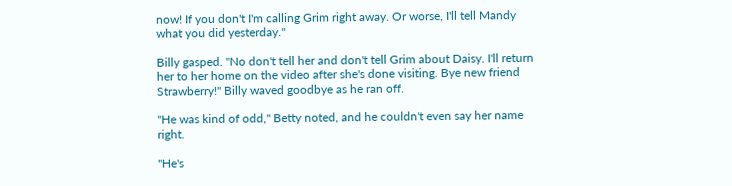now! If you don't I'm calling Grim right away. Or worse, I'll tell Mandy what you did yesterday."

Billy gasped. "No don't tell her and don't tell Grim about Daisy. I'll return her to her home on the video after she's done visiting. Bye new friend Strawberry!" Billy waved goodbye as he ran off.

"He was kind of odd," Betty noted, and he couldn't even say her name right.

"He's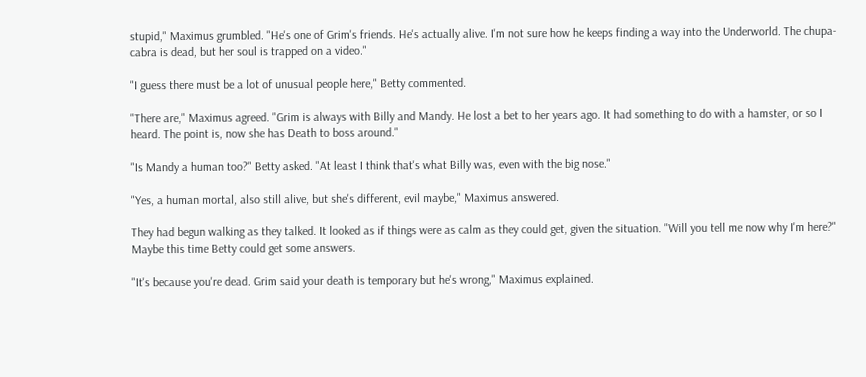stupid," Maximus grumbled. "He's one of Grim's friends. He's actually alive. I'm not sure how he keeps finding a way into the Underworld. The chupa-cabra is dead, but her soul is trapped on a video."

"I guess there must be a lot of unusual people here," Betty commented.

"There are," Maximus agreed. "Grim is always with Billy and Mandy. He lost a bet to her years ago. It had something to do with a hamster, or so I heard. The point is, now she has Death to boss around."

"Is Mandy a human too?" Betty asked. "At least I think that's what Billy was, even with the big nose."

"Yes, a human mortal, also still alive, but she's different, evil maybe," Maximus answered.

They had begun walking as they talked. It looked as if things were as calm as they could get, given the situation. "Will you tell me now why I'm here?" Maybe this time Betty could get some answers.

"It's because you're dead. Grim said your death is temporary but he's wrong," Maximus explained.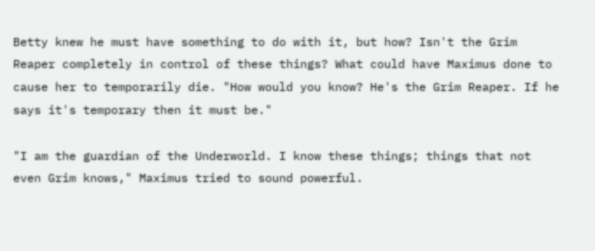Betty knew he must have something to do with it, but how? Isn't the Grim Reaper completely in control of these things? What could have Maximus done to cause her to temporarily die. "How would you know? He's the Grim Reaper. If he says it's temporary then it must be."

"I am the guardian of the Underworld. I know these things; things that not even Grim knows," Maximus tried to sound powerful.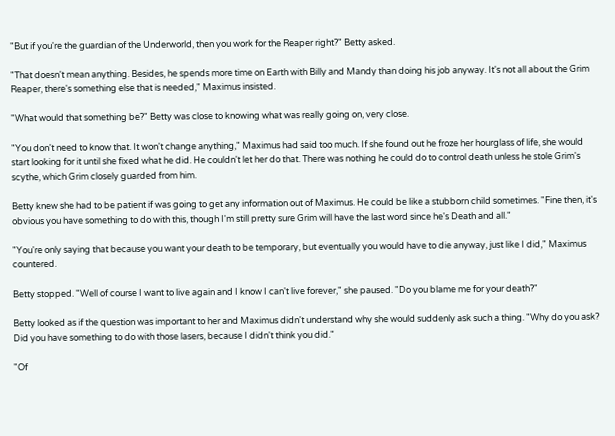"But if you're the guardian of the Underworld, then you work for the Reaper right?" Betty asked.

"That doesn't mean anything. Besides, he spends more time on Earth with Billy and Mandy than doing his job anyway. It's not all about the Grim Reaper, there's something else that is needed," Maximus insisted.

"What would that something be?" Betty was close to knowing what was really going on, very close.

"You don't need to know that. It won't change anything," Maximus had said too much. If she found out he froze her hourglass of life, she would start looking for it until she fixed what he did. He couldn't let her do that. There was nothing he could do to control death unless he stole Grim's scythe, which Grim closely guarded from him.

Betty knew she had to be patient if was going to get any information out of Maximus. He could be like a stubborn child sometimes. "Fine then, it's obvious you have something to do with this, though I'm still pretty sure Grim will have the last word since he's Death and all."

"You're only saying that because you want your death to be temporary, but eventually you would have to die anyway, just like I did," Maximus countered.

Betty stopped. "Well of course I want to live again and I know I can't live forever," she paused. "Do you blame me for your death?"

Betty looked as if the question was important to her and Maximus didn't understand why she would suddenly ask such a thing. "Why do you ask? Did you have something to do with those lasers, because I didn't think you did."

"Of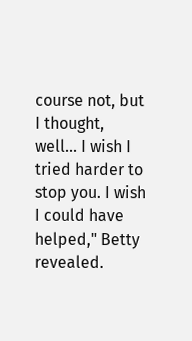course not, but I thought, well... I wish I tried harder to stop you. I wish I could have helped," Betty revealed.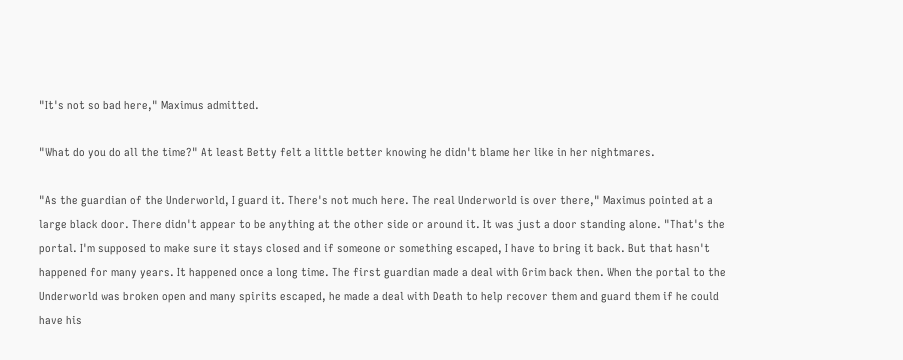"It's not so bad here," Maximus admitted.

"What do you do all the time?" At least Betty felt a little better knowing he didn't blame her like in her nightmares.

"As the guardian of the Underworld, I guard it. There's not much here. The real Underworld is over there," Maximus pointed at a large black door. There didn't appear to be anything at the other side or around it. It was just a door standing alone. "That's the portal. I'm supposed to make sure it stays closed and if someone or something escaped, I have to bring it back. But that hasn't happened for many years. It happened once a long time. The first guardian made a deal with Grim back then. When the portal to the Underworld was broken open and many spirits escaped, he made a deal with Death to help recover them and guard them if he could have his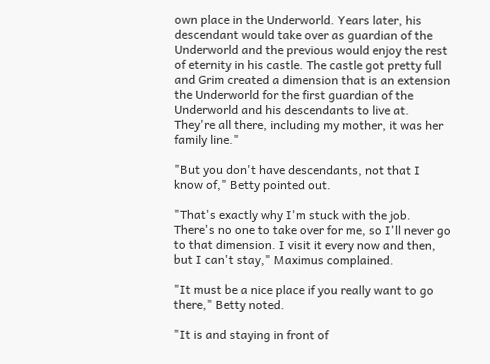own place in the Underworld. Years later, his descendant would take over as guardian of the Underworld and the previous would enjoy the rest of eternity in his castle. The castle got pretty full and Grim created a dimension that is an extension the Underworld for the first guardian of the Underworld and his descendants to live at. They're all there, including my mother, it was her family line."

"But you don't have descendants, not that I know of," Betty pointed out.

"That's exactly why I'm stuck with the job. There's no one to take over for me, so I'll never go to that dimension. I visit it every now and then, but I can't stay," Maximus complained.

"It must be a nice place if you really want to go there," Betty noted.

"It is and staying in front of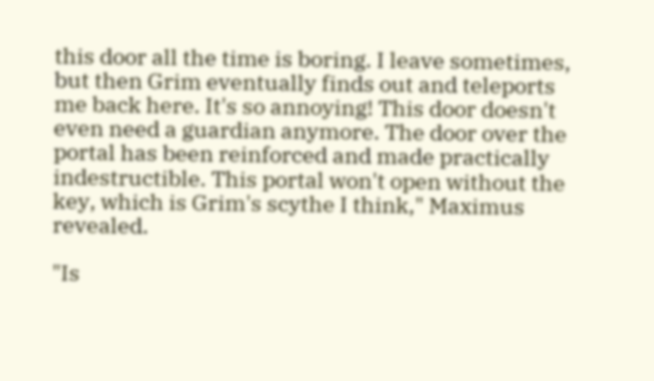this door all the time is boring. I leave sometimes, but then Grim eventually finds out and teleports me back here. It's so annoying! This door doesn't even need a guardian anymore. The door over the portal has been reinforced and made practically indestructible. This portal won't open without the key, which is Grim's scythe I think," Maximus revealed.

"Is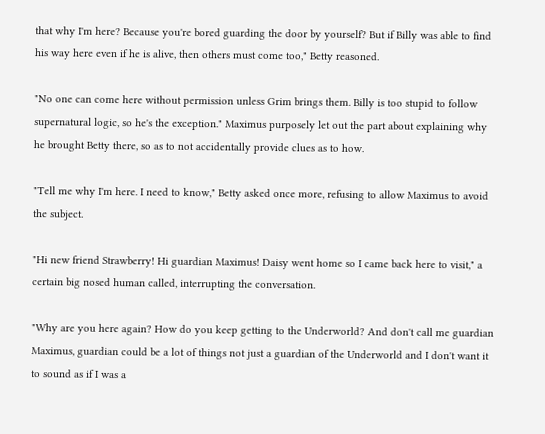that why I'm here? Because you're bored guarding the door by yourself? But if Billy was able to find his way here even if he is alive, then others must come too," Betty reasoned.

"No one can come here without permission unless Grim brings them. Billy is too stupid to follow supernatural logic, so he's the exception." Maximus purposely let out the part about explaining why he brought Betty there, so as to not accidentally provide clues as to how.

"Tell me why I'm here. I need to know," Betty asked once more, refusing to allow Maximus to avoid the subject.

"Hi new friend Strawberry! Hi guardian Maximus! Daisy went home so I came back here to visit," a certain big nosed human called, interrupting the conversation.

"Why are you here again? How do you keep getting to the Underworld? And don't call me guardian Maximus, guardian could be a lot of things not just a guardian of the Underworld and I don't want it to sound as if I was a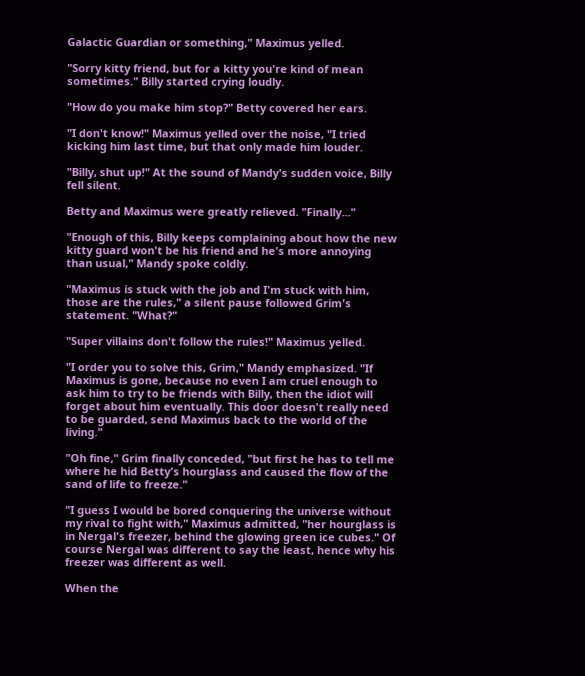Galactic Guardian or something," Maximus yelled.

"Sorry kitty friend, but for a kitty you're kind of mean sometimes." Billy started crying loudly.

"How do you make him stop?" Betty covered her ears.

"I don't know!" Maximus yelled over the noise, "I tried kicking him last time, but that only made him louder.

"Billy, shut up!" At the sound of Mandy's sudden voice, Billy fell silent.

Betty and Maximus were greatly relieved. "Finally..."

"Enough of this, Billy keeps complaining about how the new kitty guard won't be his friend and he's more annoying than usual," Mandy spoke coldly.

"Maximus is stuck with the job and I'm stuck with him, those are the rules," a silent pause followed Grim's statement. "What?"

"Super villains don't follow the rules!" Maximus yelled.

"I order you to solve this, Grim," Mandy emphasized. "If Maximus is gone, because no even I am cruel enough to ask him to try to be friends with Billy, then the idiot will forget about him eventually. This door doesn't really need to be guarded, send Maximus back to the world of the living."

"Oh fine," Grim finally conceded, "but first he has to tell me where he hid Betty's hourglass and caused the flow of the sand of life to freeze."

"I guess I would be bored conquering the universe without my rival to fight with," Maximus admitted, "her hourglass is in Nergal's freezer, behind the glowing green ice cubes." Of course Nergal was different to say the least, hence why his freezer was different as well.

When the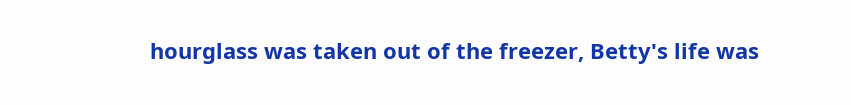hourglass was taken out of the freezer, Betty's life was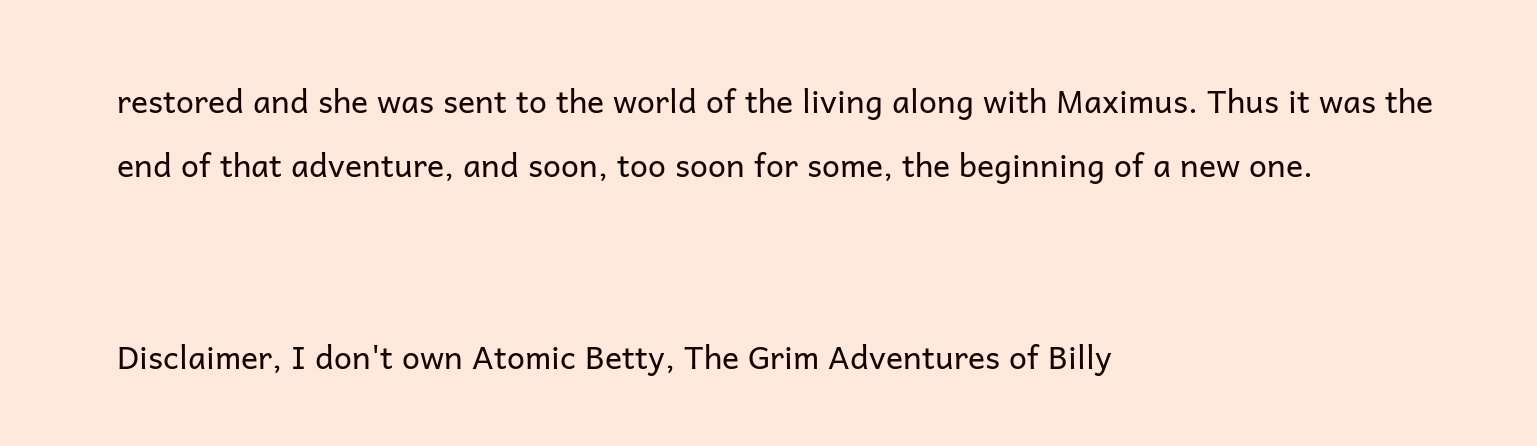restored and she was sent to the world of the living along with Maximus. Thus it was the end of that adventure, and soon, too soon for some, the beginning of a new one.


Disclaimer, I don't own Atomic Betty, The Grim Adventures of Billy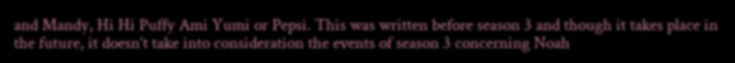and Mandy, Hi Hi Puffy Ami Yumi or Pepsi. This was written before season 3 and though it takes place in the future, it doesn't take into consideration the events of season 3 concerning Noah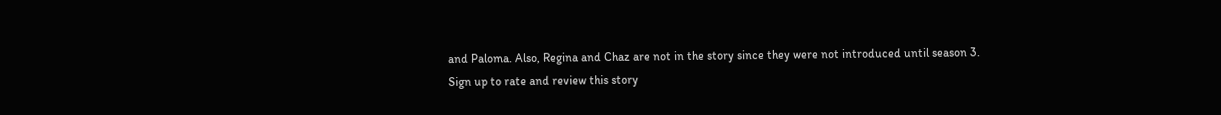and Paloma. Also, Regina and Chaz are not in the story since they were not introduced until season 3.
Sign up to rate and review this story